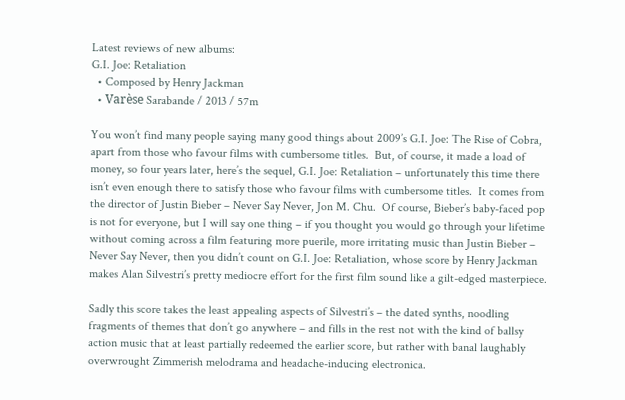Latest reviews of new albums:
G.I. Joe: Retaliation
  • Composed by Henry Jackman
  • Varèse Sarabande / 2013 / 57m

You won’t find many people saying many good things about 2009’s G.I. Joe: The Rise of Cobra, apart from those who favour films with cumbersome titles.  But, of course, it made a load of money, so four years later, here’s the sequel, G.I. Joe: Retaliation – unfortunately this time there isn’t even enough there to satisfy those who favour films with cumbersome titles.  It comes from the director of Justin Bieber – Never Say Never, Jon M. Chu.  Of course, Bieber’s baby-faced pop is not for everyone, but I will say one thing – if you thought you would go through your lifetime without coming across a film featuring more puerile, more irritating music than Justin Bieber – Never Say Never, then you didn’t count on G.I. Joe: Retaliation, whose score by Henry Jackman makes Alan Silvestri’s pretty mediocre effort for the first film sound like a gilt-edged masterpiece.

Sadly this score takes the least appealing aspects of Silvestri’s – the dated synths, noodling fragments of themes that don’t go anywhere – and fills in the rest not with the kind of ballsy action music that at least partially redeemed the earlier score, but rather with banal laughably overwrought Zimmerish melodrama and headache-inducing electronica.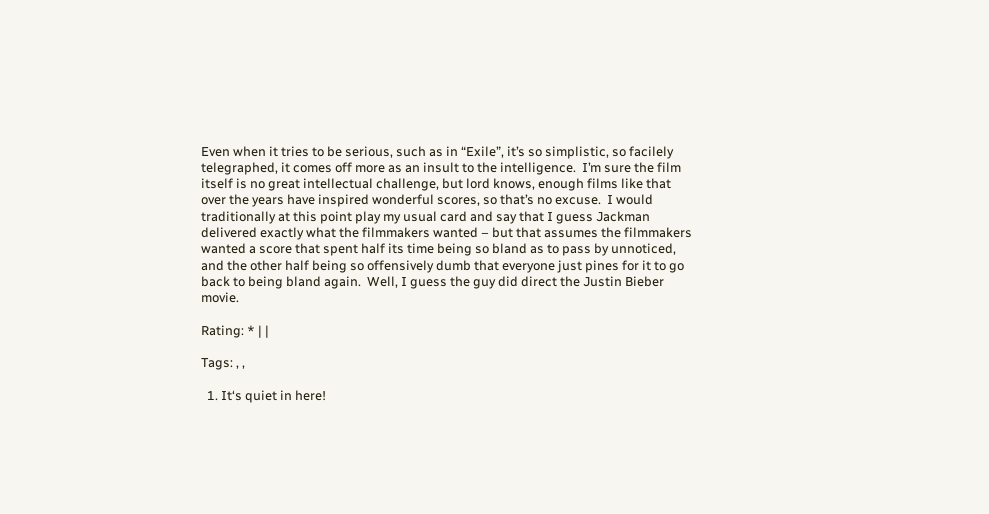Even when it tries to be serious, such as in “Exile”, it’s so simplistic, so facilely telegraphed, it comes off more as an insult to the intelligence.  I’m sure the film itself is no great intellectual challenge, but lord knows, enough films like that over the years have inspired wonderful scores, so that’s no excuse.  I would traditionally at this point play my usual card and say that I guess Jackman delivered exactly what the filmmakers wanted – but that assumes the filmmakers wanted a score that spent half its time being so bland as to pass by unnoticed, and the other half being so offensively dumb that everyone just pines for it to go back to being bland again.  Well, I guess the guy did direct the Justin Bieber movie.

Rating: * | |

Tags: , ,

  1. It‘s quiet in here!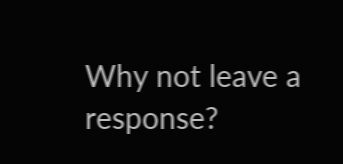Why not leave a response?